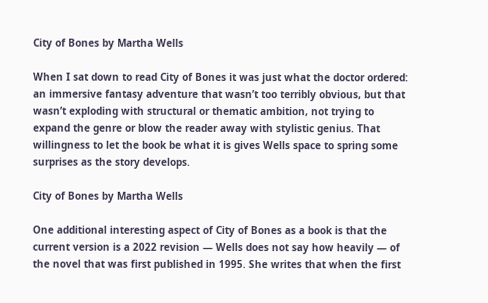City of Bones by Martha Wells

When I sat down to read City of Bones it was just what the doctor ordered: an immersive fantasy adventure that wasn’t too terribly obvious, but that wasn’t exploding with structural or thematic ambition, not trying to expand the genre or blow the reader away with stylistic genius. That willingness to let the book be what it is gives Wells space to spring some surprises as the story develops.

City of Bones by Martha Wells

One additional interesting aspect of City of Bones as a book is that the current version is a 2022 revision — Wells does not say how heavily — of the novel that was first published in 1995. She writes that when the first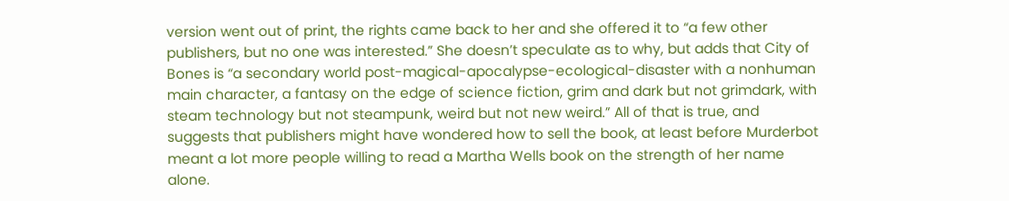version went out of print, the rights came back to her and she offered it to “a few other publishers, but no one was interested.” She doesn’t speculate as to why, but adds that City of Bones is “a secondary world post-magical-apocalypse-ecological-disaster with a nonhuman main character, a fantasy on the edge of science fiction, grim and dark but not grimdark, with steam technology but not steampunk, weird but not new weird.” All of that is true, and suggests that publishers might have wondered how to sell the book, at least before Murderbot meant a lot more people willing to read a Martha Wells book on the strength of her name alone.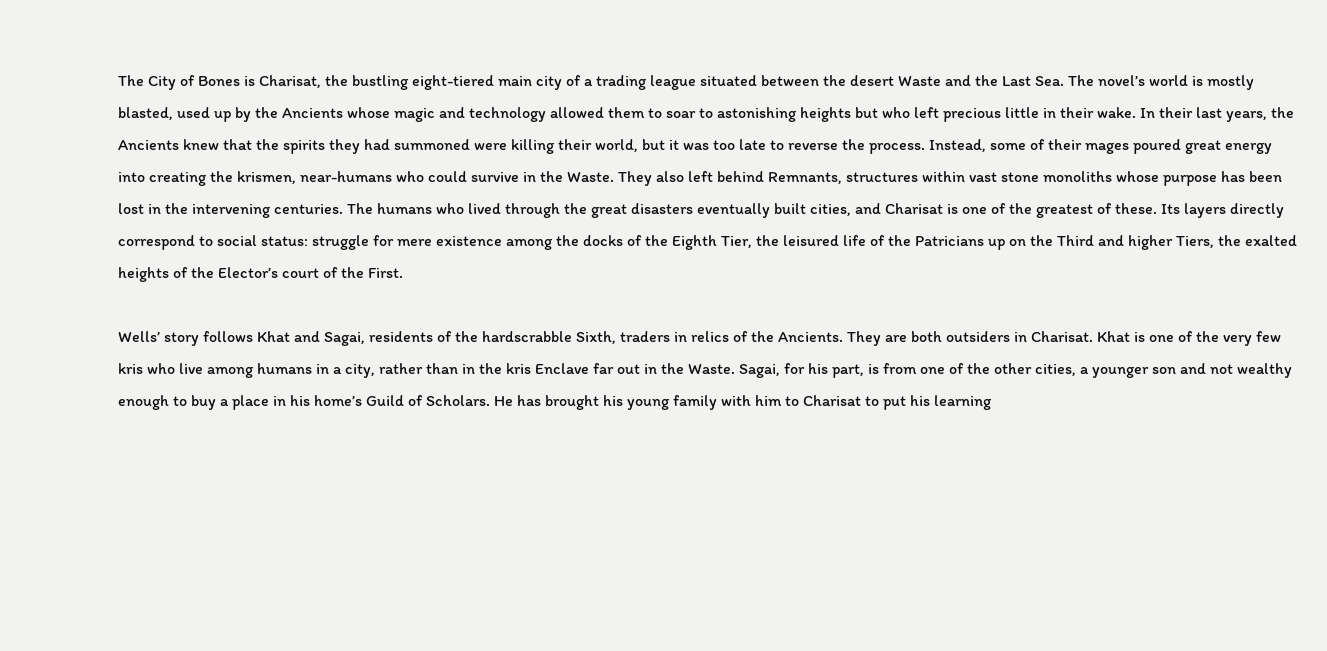The City of Bones is Charisat, the bustling eight-tiered main city of a trading league situated between the desert Waste and the Last Sea. The novel’s world is mostly blasted, used up by the Ancients whose magic and technology allowed them to soar to astonishing heights but who left precious little in their wake. In their last years, the Ancients knew that the spirits they had summoned were killing their world, but it was too late to reverse the process. Instead, some of their mages poured great energy into creating the krismen, near-humans who could survive in the Waste. They also left behind Remnants, structures within vast stone monoliths whose purpose has been lost in the intervening centuries. The humans who lived through the great disasters eventually built cities, and Charisat is one of the greatest of these. Its layers directly correspond to social status: struggle for mere existence among the docks of the Eighth Tier, the leisured life of the Patricians up on the Third and higher Tiers, the exalted heights of the Elector’s court of the First.

Wells’ story follows Khat and Sagai, residents of the hardscrabble Sixth, traders in relics of the Ancients. They are both outsiders in Charisat. Khat is one of the very few kris who live among humans in a city, rather than in the kris Enclave far out in the Waste. Sagai, for his part, is from one of the other cities, a younger son and not wealthy enough to buy a place in his home’s Guild of Scholars. He has brought his young family with him to Charisat to put his learning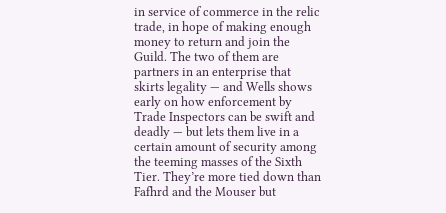in service of commerce in the relic trade, in hope of making enough money to return and join the Guild. The two of them are partners in an enterprise that skirts legality — and Wells shows early on how enforcement by Trade Inspectors can be swift and deadly — but lets them live in a certain amount of security among the teeming masses of the Sixth Tier. They’re more tied down than Fafhrd and the Mouser but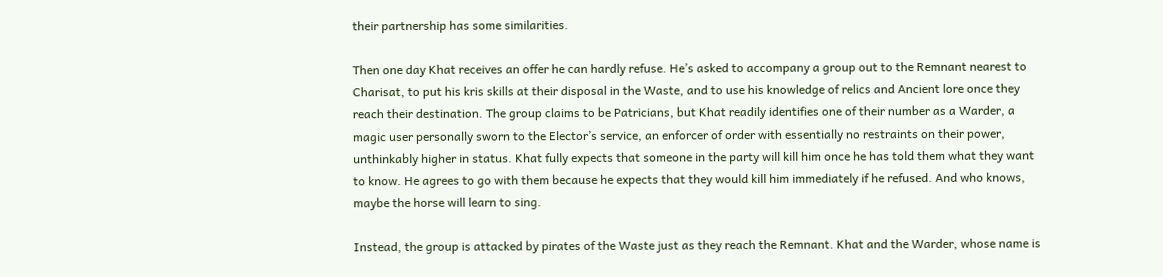their partnership has some similarities.

Then one day Khat receives an offer he can hardly refuse. He’s asked to accompany a group out to the Remnant nearest to Charisat, to put his kris skills at their disposal in the Waste, and to use his knowledge of relics and Ancient lore once they reach their destination. The group claims to be Patricians, but Khat readily identifies one of their number as a Warder, a magic user personally sworn to the Elector’s service, an enforcer of order with essentially no restraints on their power, unthinkably higher in status. Khat fully expects that someone in the party will kill him once he has told them what they want to know. He agrees to go with them because he expects that they would kill him immediately if he refused. And who knows, maybe the horse will learn to sing.

Instead, the group is attacked by pirates of the Waste just as they reach the Remnant. Khat and the Warder, whose name is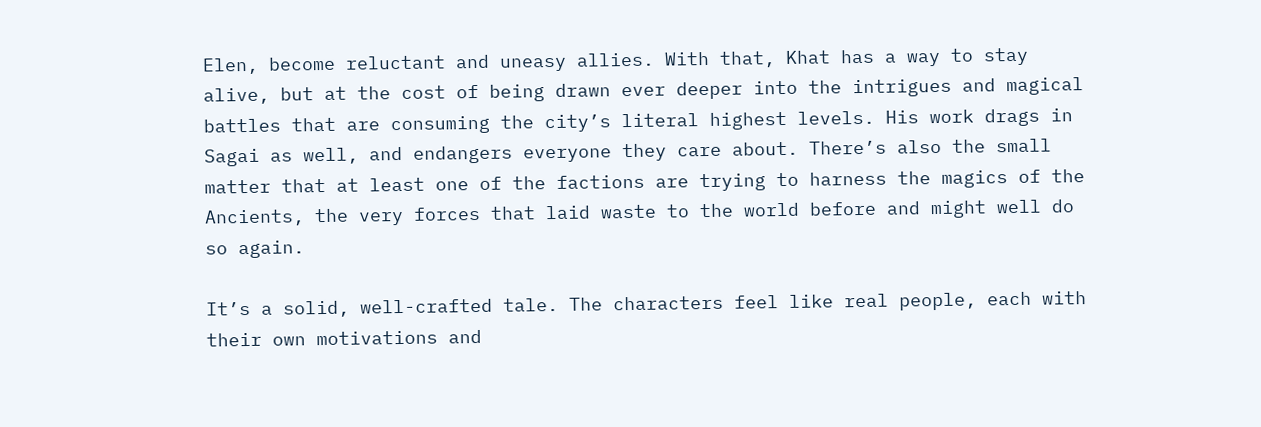Elen, become reluctant and uneasy allies. With that, Khat has a way to stay alive, but at the cost of being drawn ever deeper into the intrigues and magical battles that are consuming the city’s literal highest levels. His work drags in Sagai as well, and endangers everyone they care about. There’s also the small matter that at least one of the factions are trying to harness the magics of the Ancients, the very forces that laid waste to the world before and might well do so again.

It’s a solid, well-crafted tale. The characters feel like real people, each with their own motivations and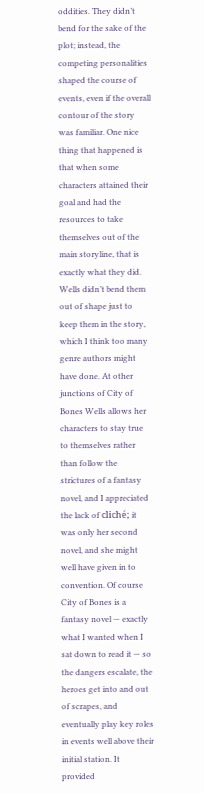oddities. They didn’t bend for the sake of the plot; instead, the competing personalities shaped the course of events, even if the overall contour of the story was familiar. One nice thing that happened is that when some characters attained their goal and had the resources to take themselves out of the main storyline, that is exactly what they did. Wells didn’t bend them out of shape just to keep them in the story, which I think too many genre authors might have done. At other junctions of City of Bones Wells allows her characters to stay true to themselves rather than follow the strictures of a fantasy novel, and I appreciated the lack of cliché; it was only her second novel, and she might well have given in to convention. Of course City of Bones is a fantasy novel — exactly what I wanted when I sat down to read it — so the dangers escalate, the heroes get into and out of scrapes, and eventually play key roles in events well above their initial station. It provided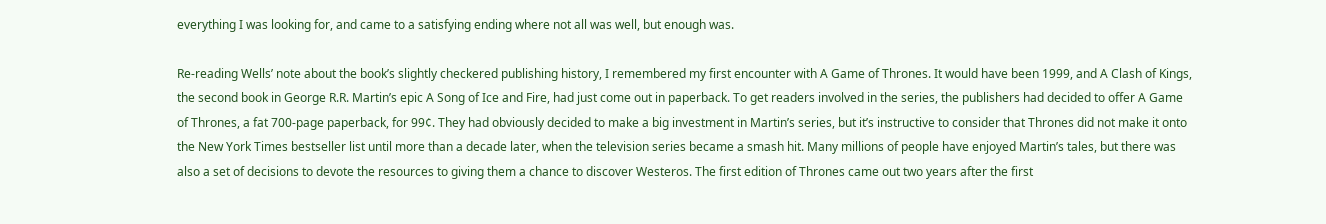everything I was looking for, and came to a satisfying ending where not all was well, but enough was.

Re-reading Wells’ note about the book’s slightly checkered publishing history, I remembered my first encounter with A Game of Thrones. It would have been 1999, and A Clash of Kings, the second book in George R.R. Martin’s epic A Song of Ice and Fire, had just come out in paperback. To get readers involved in the series, the publishers had decided to offer A Game of Thrones, a fat 700-page paperback, for 99¢. They had obviously decided to make a big investment in Martin’s series, but it’s instructive to consider that Thrones did not make it onto the New York Times bestseller list until more than a decade later, when the television series became a smash hit. Many millions of people have enjoyed Martin’s tales, but there was also a set of decisions to devote the resources to giving them a chance to discover Westeros. The first edition of Thrones came out two years after the first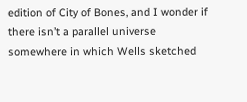edition of City of Bones, and I wonder if there isn’t a parallel universe somewhere in which Wells sketched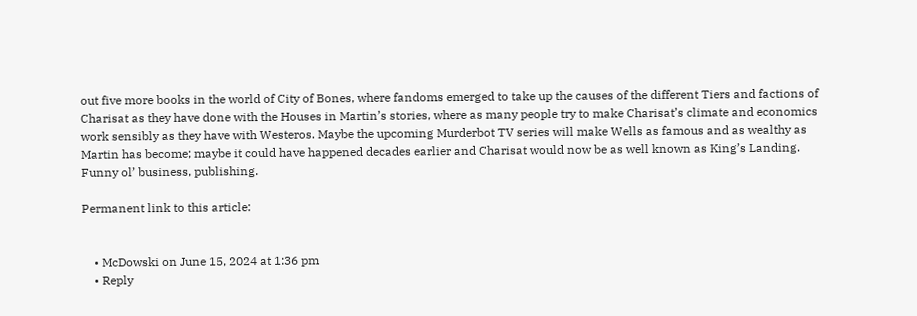out five more books in the world of City of Bones, where fandoms emerged to take up the causes of the different Tiers and factions of Charisat as they have done with the Houses in Martin’s stories, where as many people try to make Charisat’s climate and economics work sensibly as they have with Westeros. Maybe the upcoming Murderbot TV series will make Wells as famous and as wealthy as Martin has become; maybe it could have happened decades earlier and Charisat would now be as well known as King’s Landing. Funny ol’ business, publishing.

Permanent link to this article:


    • McDowski on June 15, 2024 at 1:36 pm
    • Reply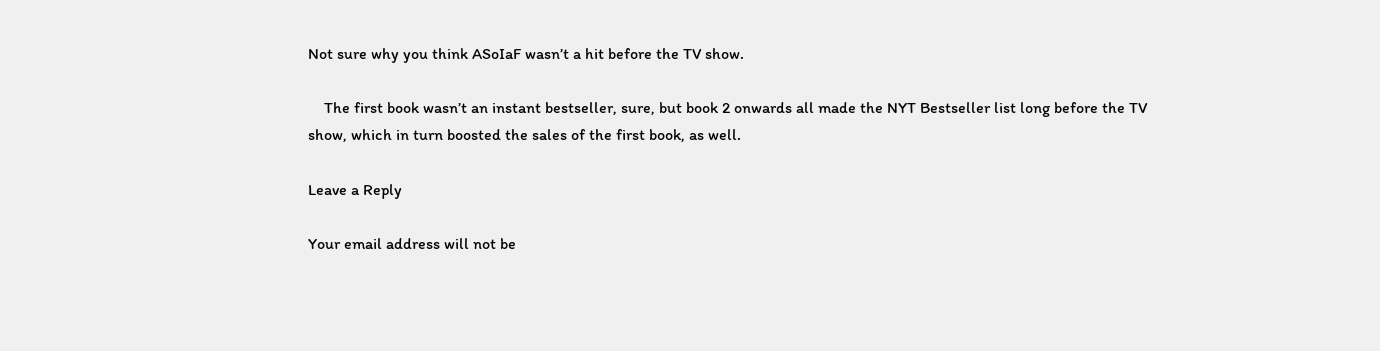Not sure why you think ASoIaF wasn’t a hit before the TV show.

    The first book wasn’t an instant bestseller, sure, but book 2 onwards all made the NYT Bestseller list long before the TV show, which in turn boosted the sales of the first book, as well.

Leave a Reply

Your email address will not be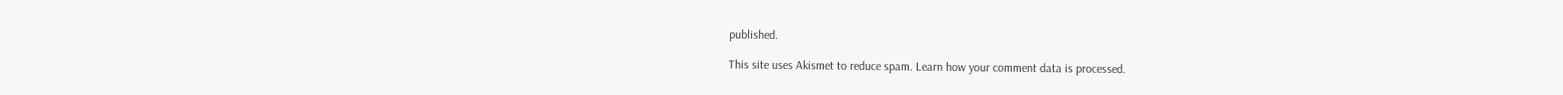published.

This site uses Akismet to reduce spam. Learn how your comment data is processed.